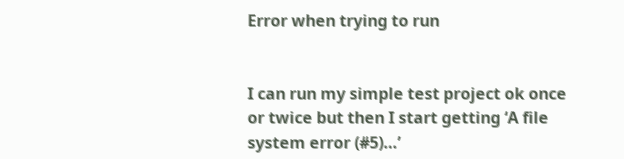Error when trying to run


I can run my simple test project ok once or twice but then I start getting ‘A file system error (#5)…’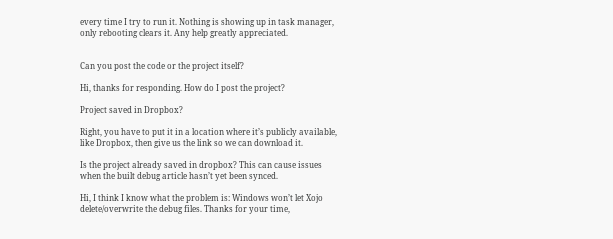every time I try to run it. Nothing is showing up in task manager, only rebooting clears it. Any help greatly appreciated.


Can you post the code or the project itself?

Hi, thanks for responding. How do I post the project?

Project saved in Dropbox?

Right, you have to put it in a location where it’s publicly available, like Dropbox, then give us the link so we can download it.

Is the project already saved in dropbox? This can cause issues when the built debug article hasn’t yet been synced.

Hi, I think I know what the problem is: Windows won’t let Xojo delete/overwrite the debug files. Thanks for your time,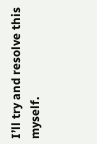I’ll try and resolve this myself.